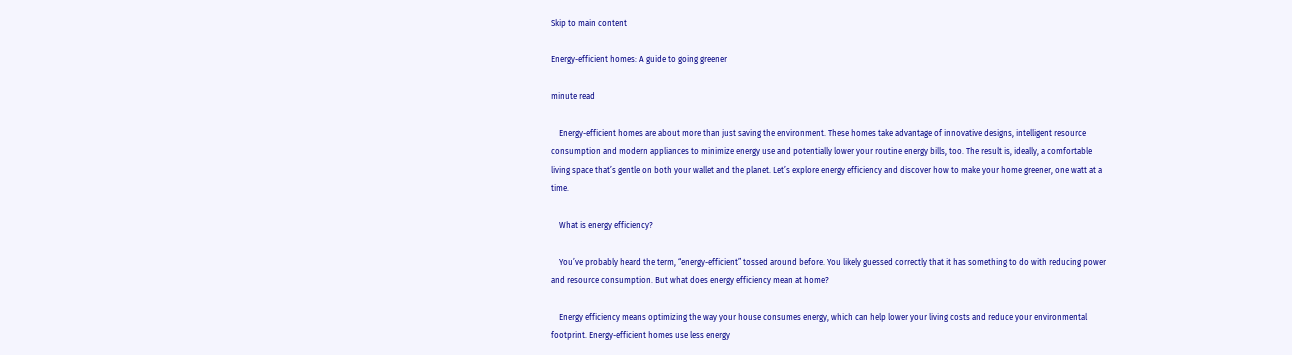Skip to main content

Energy-efficient homes: A guide to going greener

minute read

    Energy-efficient homes are about more than just saving the environment. These homes take advantage of innovative designs, intelligent resource consumption and modern appliances to minimize energy use and potentially lower your routine energy bills, too. The result is, ideally, a comfortable living space that’s gentle on both your wallet and the planet. Let’s explore energy efficiency and discover how to make your home greener, one watt at a time.

    What is energy efficiency?

    You’ve probably heard the term, “energy-efficient” tossed around before. You likely guessed correctly that it has something to do with reducing power and resource consumption. But what does energy efficiency mean at home?

    Energy efficiency means optimizing the way your house consumes energy, which can help lower your living costs and reduce your environmental footprint. Energy-efficient homes use less energy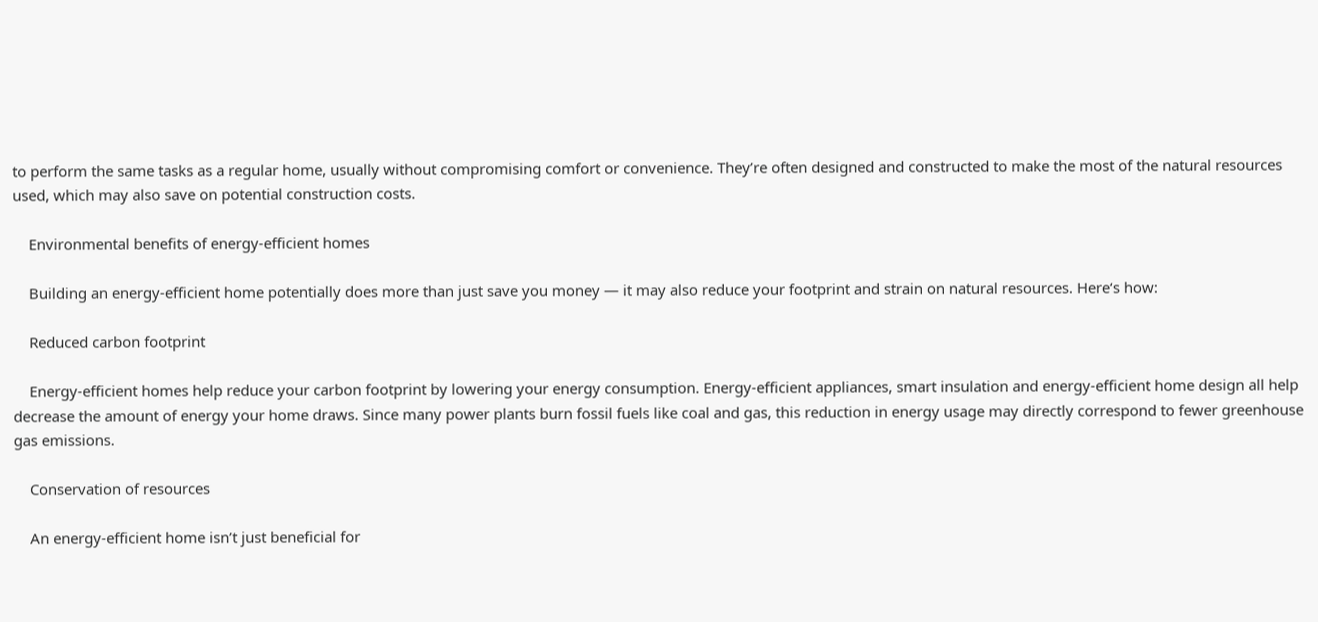to perform the same tasks as a regular home, usually without compromising comfort or convenience. They’re often designed and constructed to make the most of the natural resources used, which may also save on potential construction costs.

    Environmental benefits of energy-efficient homes

    Building an energy-efficient home potentially does more than just save you money — it may also reduce your footprint and strain on natural resources. Here‘s how:

    Reduced carbon footprint

    Energy-efficient homes help reduce your carbon footprint by lowering your energy consumption. Energy-efficient appliances, smart insulation and energy-efficient home design all help decrease the amount of energy your home draws. Since many power plants burn fossil fuels like coal and gas, this reduction in energy usage may directly correspond to fewer greenhouse gas emissions.

    Conservation of resources

    An energy-efficient home isn’t just beneficial for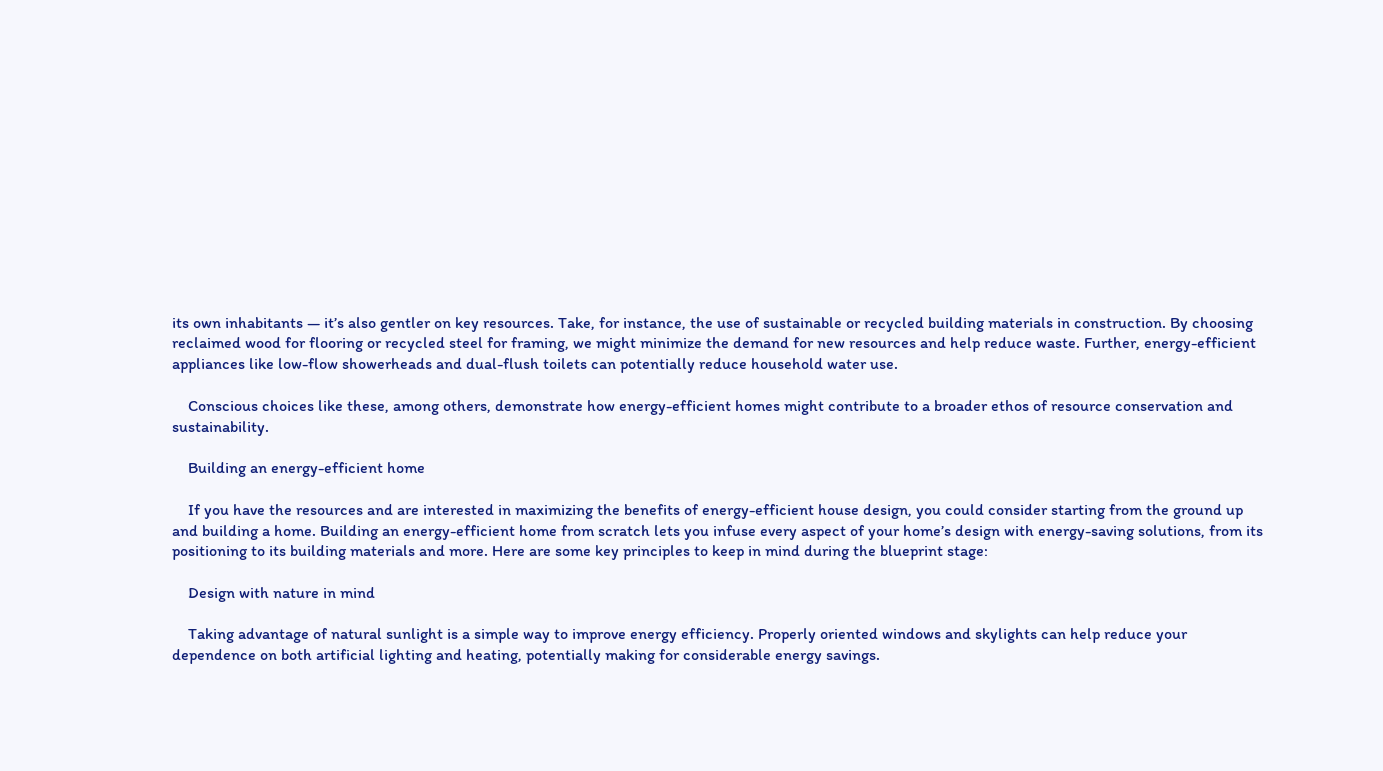its own inhabitants — it’s also gentler on key resources. Take, for instance, the use of sustainable or recycled building materials in construction. By choosing reclaimed wood for flooring or recycled steel for framing, we might minimize the demand for new resources and help reduce waste. Further, energy-efficient appliances like low-flow showerheads and dual-flush toilets can potentially reduce household water use.

    Conscious choices like these, among others, demonstrate how energy-efficient homes might contribute to a broader ethos of resource conservation and sustainability.

    Building an energy-efficient home

    If you have the resources and are interested in maximizing the benefits of energy-efficient house design, you could consider starting from the ground up and building a home. Building an energy-efficient home from scratch lets you infuse every aspect of your home’s design with energy-saving solutions, from its positioning to its building materials and more. Here are some key principles to keep in mind during the blueprint stage:

    Design with nature in mind

    Taking advantage of natural sunlight is a simple way to improve energy efficiency. Properly oriented windows and skylights can help reduce your dependence on both artificial lighting and heating, potentially making for considerable energy savings.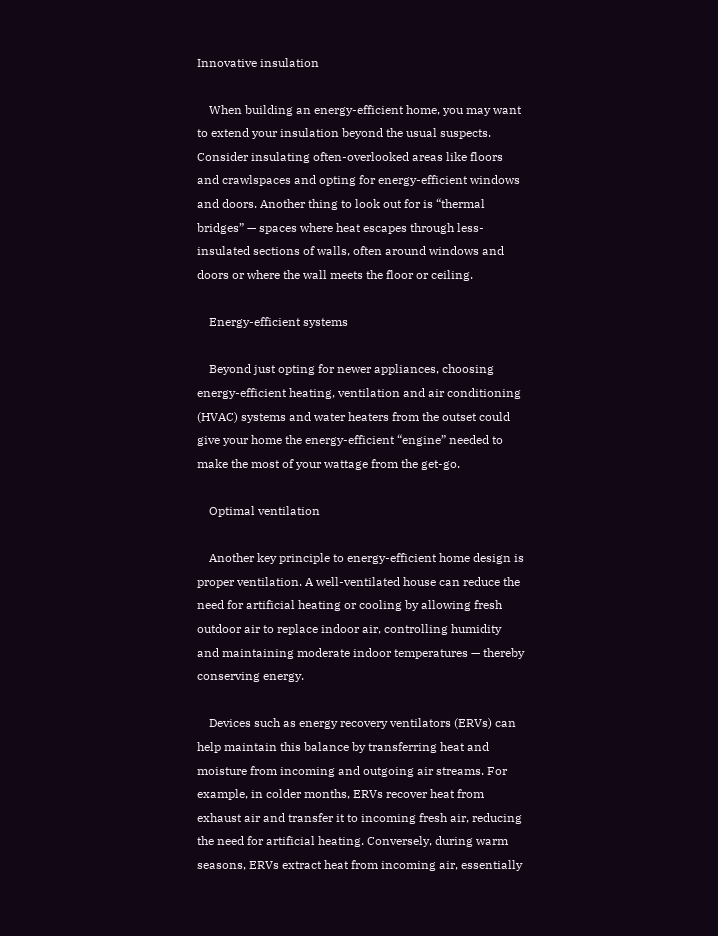Innovative insulation

    When building an energy-efficient home, you may want to extend your insulation beyond the usual suspects. Consider insulating often-overlooked areas like floors and crawlspaces and opting for energy-efficient windows and doors. Another thing to look out for is “thermal bridges” — spaces where heat escapes through less-insulated sections of walls, often around windows and doors or where the wall meets the floor or ceiling.

    Energy-efficient systems

    Beyond just opting for newer appliances, choosing energy-efficient heating, ventilation and air conditioning (HVAC) systems and water heaters from the outset could give your home the energy-efficient “engine” needed to make the most of your wattage from the get-go.

    Optimal ventilation

    Another key principle to energy-efficient home design is proper ventilation. A well-ventilated house can reduce the need for artificial heating or cooling by allowing fresh outdoor air to replace indoor air, controlling humidity and maintaining moderate indoor temperatures — thereby conserving energy.

    Devices such as energy recovery ventilators (ERVs) can help maintain this balance by transferring heat and moisture from incoming and outgoing air streams. For example, in colder months, ERVs recover heat from exhaust air and transfer it to incoming fresh air, reducing the need for artificial heating. Conversely, during warm seasons, ERVs extract heat from incoming air, essentially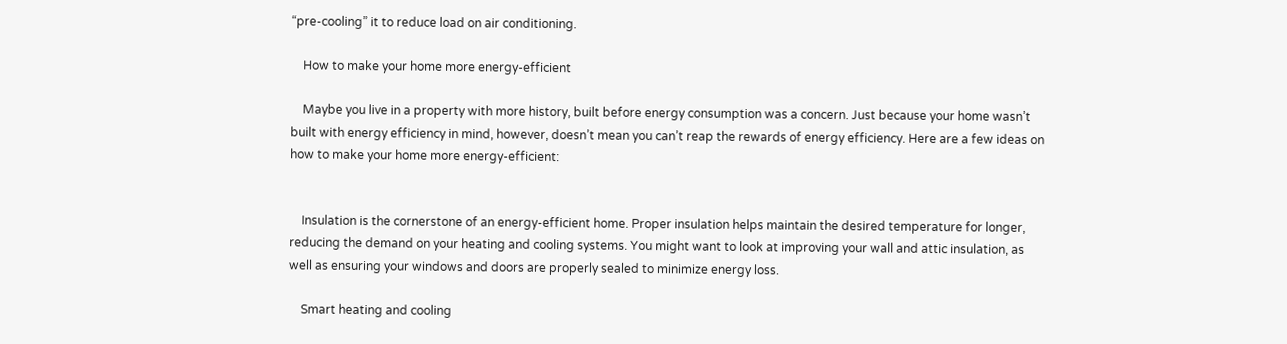“pre-cooling” it to reduce load on air conditioning.

    How to make your home more energy-efficient

    Maybe you live in a property with more history, built before energy consumption was a concern. Just because your home wasn’t built with energy efficiency in mind, however, doesn’t mean you can’t reap the rewards of energy efficiency. Here are a few ideas on how to make your home more energy-efficient:


    Insulation is the cornerstone of an energy-efficient home. Proper insulation helps maintain the desired temperature for longer, reducing the demand on your heating and cooling systems. You might want to look at improving your wall and attic insulation, as well as ensuring your windows and doors are properly sealed to minimize energy loss.

    Smart heating and cooling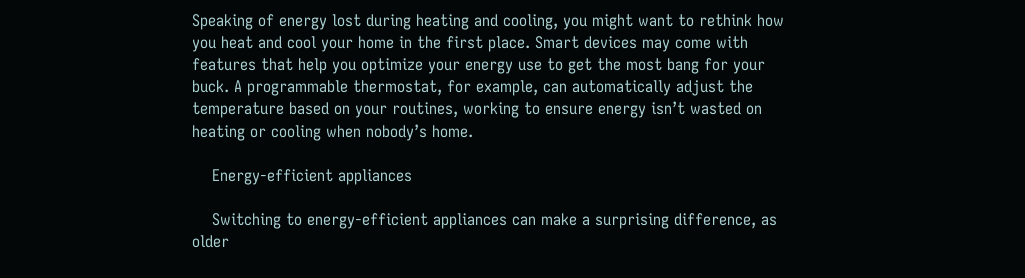Speaking of energy lost during heating and cooling, you might want to rethink how you heat and cool your home in the first place. Smart devices may come with features that help you optimize your energy use to get the most bang for your buck. A programmable thermostat, for example, can automatically adjust the temperature based on your routines, working to ensure energy isn’t wasted on heating or cooling when nobody’s home.

    Energy-efficient appliances

    Switching to energy-efficient appliances can make a surprising difference, as older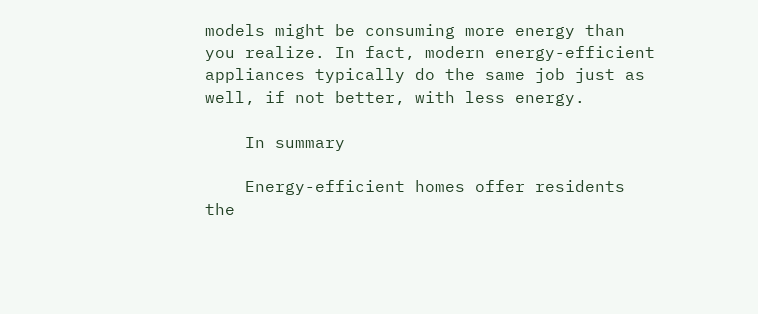models might be consuming more energy than you realize. In fact, modern energy-efficient appliances typically do the same job just as well, if not better, with less energy.

    In summary

    Energy-efficient homes offer residents the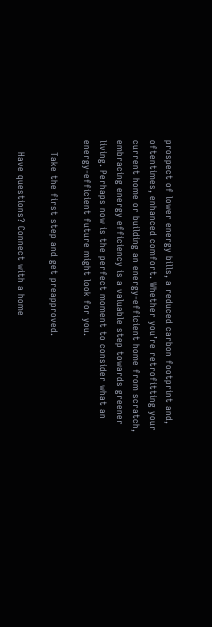prospect of lower energy bills, a reduced carbon footprint and, oftentimes, enhanced comfort. Whether you’re retrofitting your current home or building an energy-efficient home from scratch, embracing energy efficiency is a valuable step towards greener living. Perhaps now is the perfect moment to consider what an energy-efficient future might look for you.

    Take the first step and get preapproved.

    Have questions? Connect with a home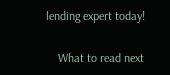lending expert today!

    What to read next